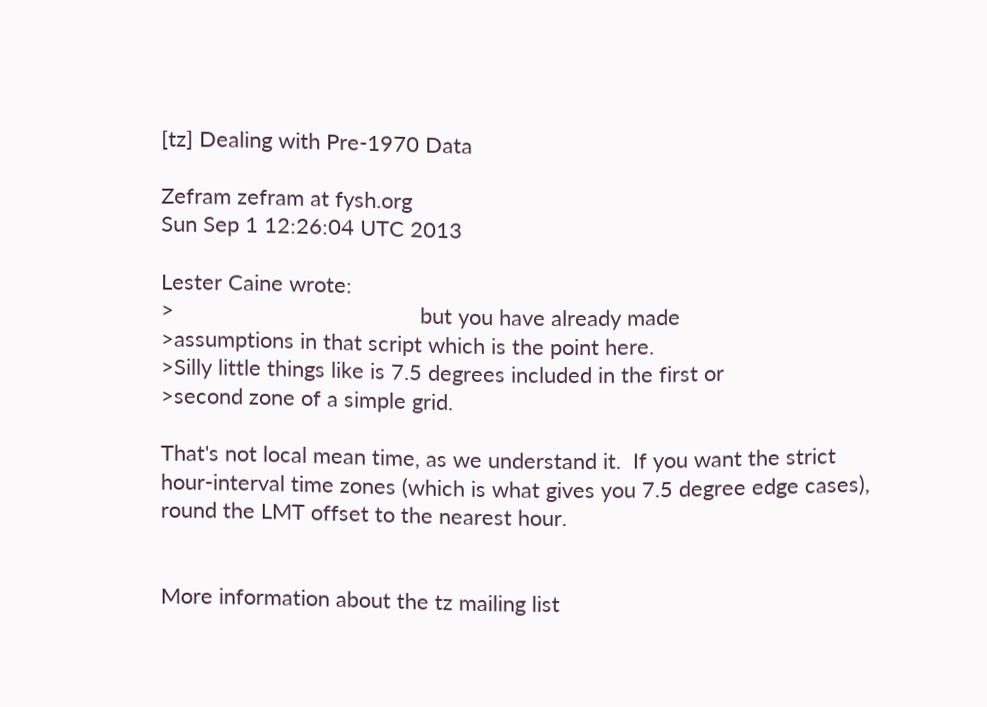[tz] Dealing with Pre-1970 Data

Zefram zefram at fysh.org
Sun Sep 1 12:26:04 UTC 2013

Lester Caine wrote:
>                                         but you have already made
>assumptions in that script which is the point here.
>Silly little things like is 7.5 degrees included in the first or
>second zone of a simple grid.

That's not local mean time, as we understand it.  If you want the strict
hour-interval time zones (which is what gives you 7.5 degree edge cases),
round the LMT offset to the nearest hour.


More information about the tz mailing list